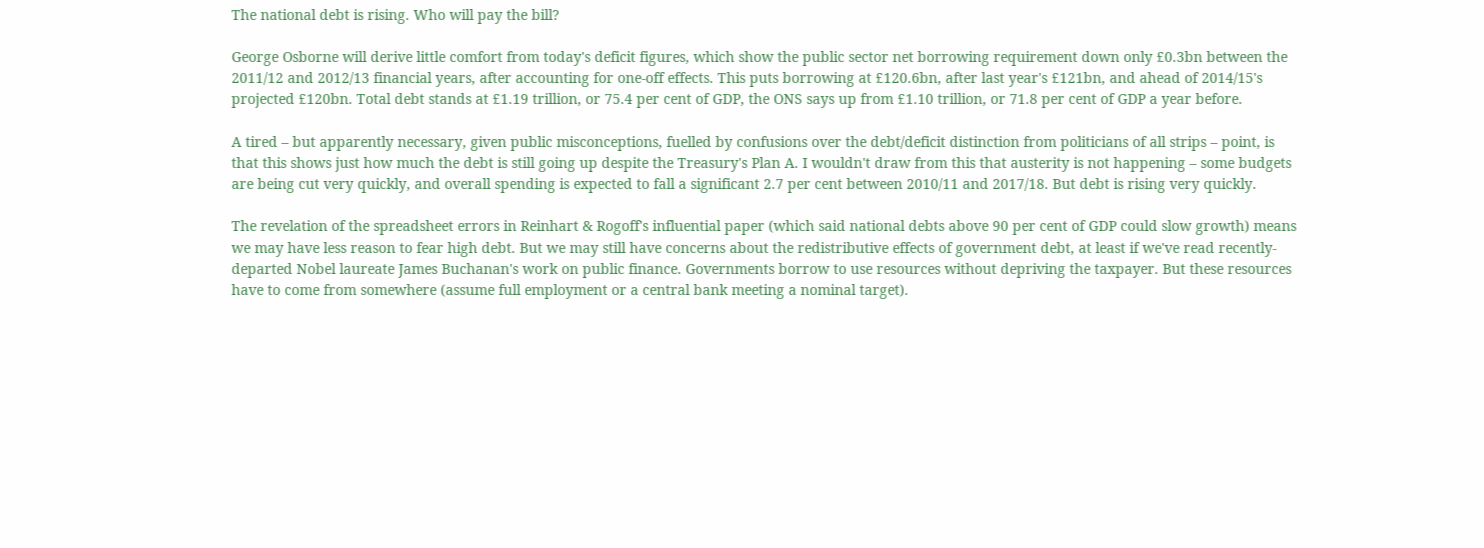The national debt is rising. Who will pay the bill?

George Osborne will derive little comfort from today's deficit figures, which show the public sector net borrowing requirement down only £0.3bn between the 2011/12 and 2012/13 financial years, after accounting for one-off effects. This puts borrowing at £120.6bn, after last year's £121bn, and ahead of 2014/15's projected £120bn. Total debt stands at £1.19 trillion, or 75.4 per cent of GDP, the ONS says up from £1.10 trillion, or 71.8 per cent of GDP a year before.

A tired – but apparently necessary, given public misconceptions, fuelled by confusions over the debt/deficit distinction from politicians of all strips – point, is that this shows just how much the debt is still going up despite the Treasury's Plan A. I wouldn't draw from this that austerity is not happening – some budgets are being cut very quickly, and overall spending is expected to fall a significant 2.7 per cent between 2010/11 and 2017/18. But debt is rising very quickly.

The revelation of the spreadsheet errors in Reinhart & Rogoff's influential paper (which said national debts above 90 per cent of GDP could slow growth) means we may have less reason to fear high debt. But we may still have concerns about the redistributive effects of government debt, at least if we've read recently-departed Nobel laureate James Buchanan's work on public finance. Governments borrow to use resources without depriving the taxpayer. But these resources have to come from somewhere (assume full employment or a central bank meeting a nominal target).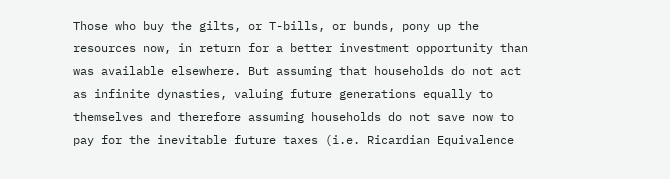Those who buy the gilts, or T-bills, or bunds, pony up the resources now, in return for a better investment opportunity than was available elsewhere. But assuming that households do not act as infinite dynasties, valuing future generations equally to themselves and therefore assuming households do not save now to pay for the inevitable future taxes (i.e. Ricardian Equivalence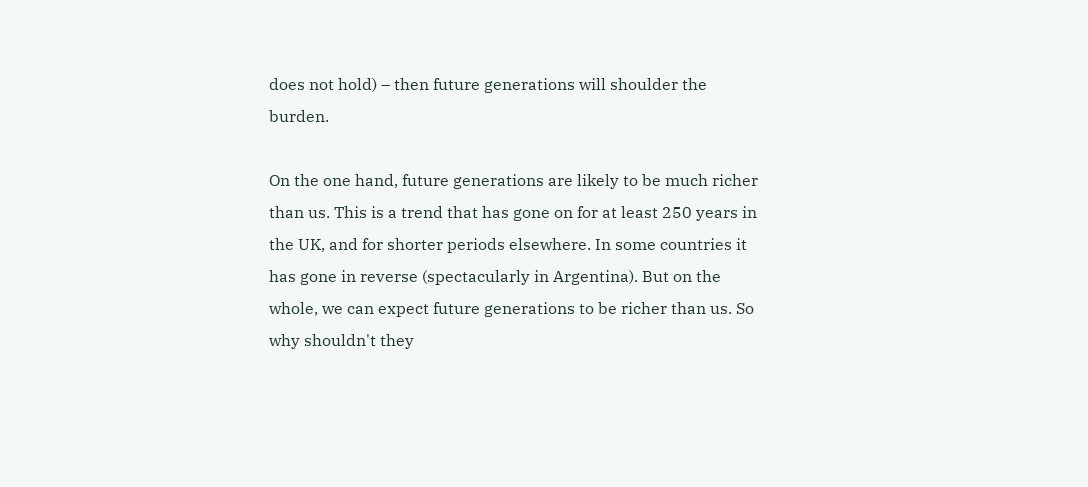does not hold) – then future generations will shoulder the burden.

On the one hand, future generations are likely to be much richer than us. This is a trend that has gone on for at least 250 years in the UK, and for shorter periods elsewhere. In some countries it has gone in reverse (spectacularly in Argentina). But on the whole, we can expect future generations to be richer than us. So why shouldn't they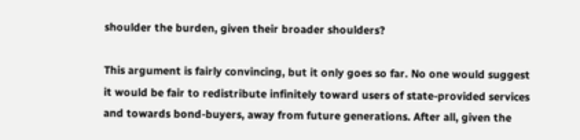shoulder the burden, given their broader shoulders?

This argument is fairly convincing, but it only goes so far. No one would suggest it would be fair to redistribute infinitely toward users of state-provided services and towards bond-buyers, away from future generations. After all, given the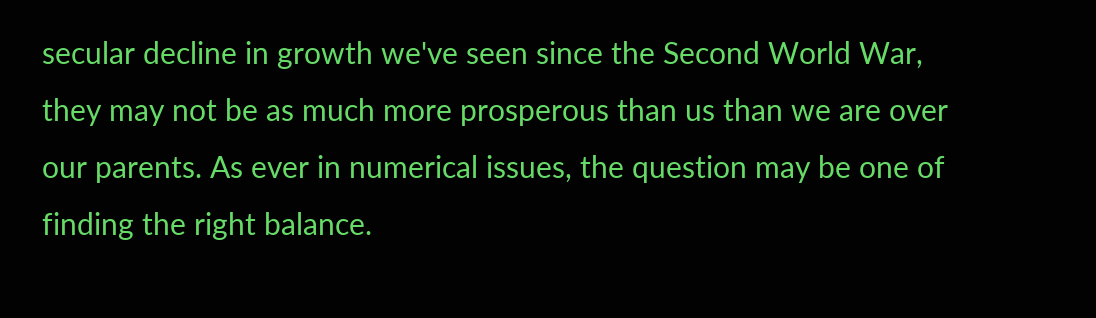secular decline in growth we've seen since the Second World War, they may not be as much more prosperous than us than we are over our parents. As ever in numerical issues, the question may be one of finding the right balance.